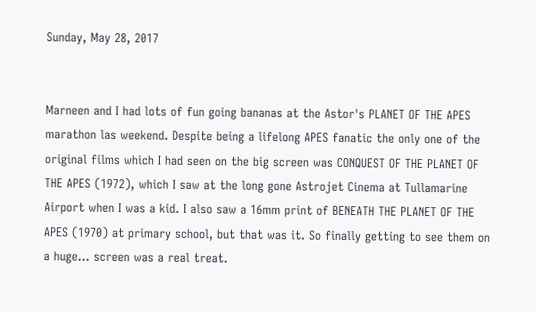Sunday, May 28, 2017


Marneen and I had lots of fun going bananas at the Astor's PLANET OF THE APES marathon las weekend. Despite being a lifelong APES fanatic the only one of the original films which I had seen on the big screen was CONQUEST OF THE PLANET OF THE APES (1972), which I saw at the long gone Astrojet Cinema at Tullamarine Airport when I was a kid. I also saw a 16mm print of BENEATH THE PLANET OF THE APES (1970) at primary school, but that was it. So finally getting to see them on a huge... screen was a real treat.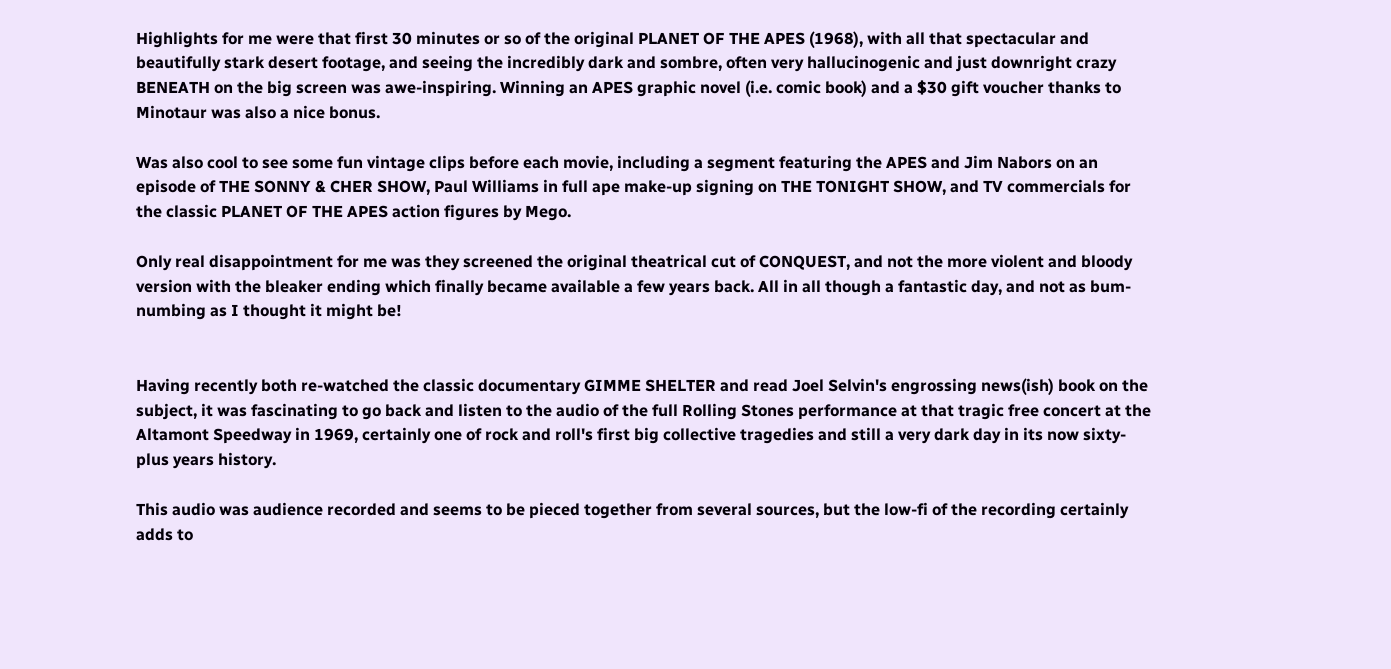Highlights for me were that first 30 minutes or so of the original PLANET OF THE APES (1968), with all that spectacular and beautifully stark desert footage, and seeing the incredibly dark and sombre, often very hallucinogenic and just downright crazy BENEATH on the big screen was awe-inspiring. Winning an APES graphic novel (i.e. comic book) and a $30 gift voucher thanks to Minotaur was also a nice bonus.

Was also cool to see some fun vintage clips before each movie, including a segment featuring the APES and Jim Nabors on an episode of THE SONNY & CHER SHOW, Paul Williams in full ape make-up signing on THE TONIGHT SHOW, and TV commercials for the classic PLANET OF THE APES action figures by Mego.

Only real disappointment for me was they screened the original theatrical cut of CONQUEST, and not the more violent and bloody version with the bleaker ending which finally became available a few years back. All in all though a fantastic day, and not as bum-numbing as I thought it might be!


Having recently both re-watched the classic documentary GIMME SHELTER and read Joel Selvin's engrossing news(ish) book on the subject, it was fascinating to go back and listen to the audio of the full Rolling Stones performance at that tragic free concert at the Altamont Speedway in 1969, certainly one of rock and roll's first big collective tragedies and still a very dark day in its now sixty-plus years history.

This audio was audience recorded and seems to be pieced together from several sources, but the low-fi of the recording certainly adds to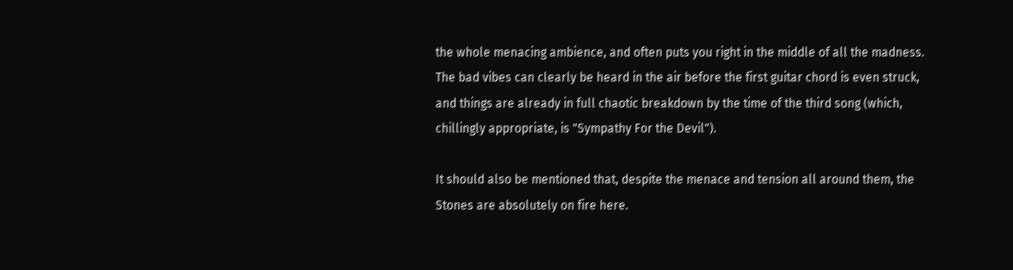the whole menacing ambience, and often puts you right in the middle of all the madness. The bad vibes can clearly be heard in the air before the first guitar chord is even struck, and things are already in full chaotic breakdown by the time of the third song (which, chillingly appropriate, is "Sympathy For the Devil").

It should also be mentioned that, despite the menace and tension all around them, the Stones are absolutely on fire here.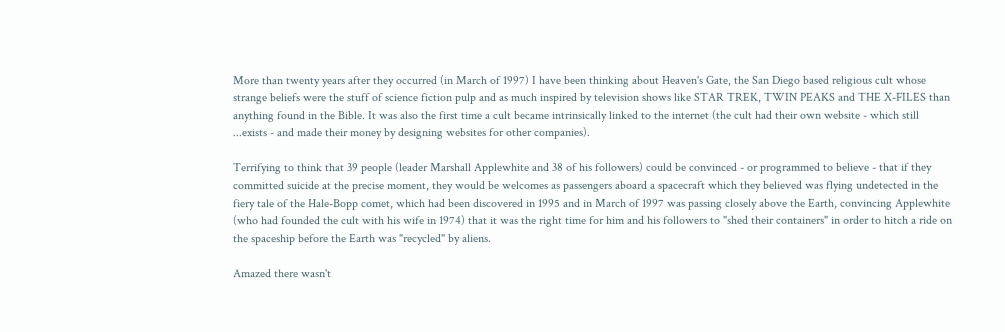More than twenty years after they occurred (in March of 1997) I have been thinking about Heaven's Gate, the San Diego based religious cult whose strange beliefs were the stuff of science fiction pulp and as much inspired by television shows like STAR TREK, TWIN PEAKS and THE X-FILES than anything found in the Bible. It was also the first time a cult became intrinsically linked to the internet (the cult had their own website - which still ...exists - and made their money by designing websites for other companies).

Terrifying to think that 39 people (leader Marshall Applewhite and 38 of his followers) could be convinced - or programmed to believe - that if they committed suicide at the precise moment, they would be welcomes as passengers aboard a spacecraft which they believed was flying undetected in the fiery tale of the Hale-Bopp comet, which had been discovered in 1995 and in March of 1997 was passing closely above the Earth, convincing Applewhite (who had founded the cult with his wife in 1974) that it was the right time for him and his followers to "shed their containers" in order to hitch a ride on the spaceship before the Earth was "recycled" by aliens.

Amazed there wasn't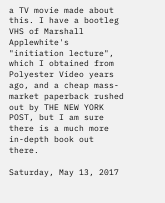a TV movie made about this. I have a bootleg VHS of Marshall Applewhite's "initiation lecture", which I obtained from Polyester Video years ago, and a cheap mass-market paperback rushed out by THE NEW YORK POST, but I am sure there is a much more in-depth book out there.

Saturday, May 13, 2017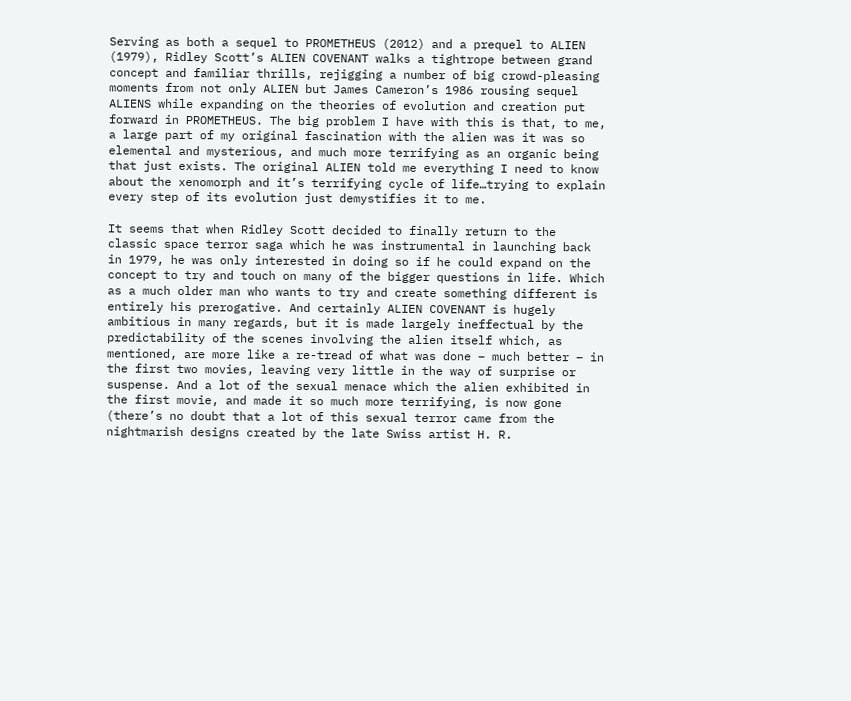Serving as both a sequel to PROMETHEUS (2012) and a prequel to ALIEN (1979), Ridley Scott’s ALIEN COVENANT walks a tightrope between grand concept and familiar thrills, rejigging a number of big crowd-pleasing moments from not only ALIEN but James Cameron’s 1986 rousing sequel ALIENS while expanding on the theories of evolution and creation put forward in PROMETHEUS. The big problem I have with this is that, to me, a large part of my original fascination with the alien was it was so elemental and mysterious, and much more terrifying as an organic being that just exists. The original ALIEN told me everything I need to know about the xenomorph and it’s terrifying cycle of life…trying to explain every step of its evolution just demystifies it to me.

It seems that when Ridley Scott decided to finally return to the classic space terror saga which he was instrumental in launching back in 1979, he was only interested in doing so if he could expand on the concept to try and touch on many of the bigger questions in life. Which as a much older man who wants to try and create something different is entirely his prerogative. And certainly ALIEN COVENANT is hugely ambitious in many regards, but it is made largely ineffectual by the predictability of the scenes involving the alien itself which, as mentioned, are more like a re-tread of what was done – much better – in the first two movies, leaving very little in the way of surprise or suspense. And a lot of the sexual menace which the alien exhibited in the first movie, and made it so much more terrifying, is now gone (there’s no doubt that a lot of this sexual terror came from the nightmarish designs created by the late Swiss artist H. R.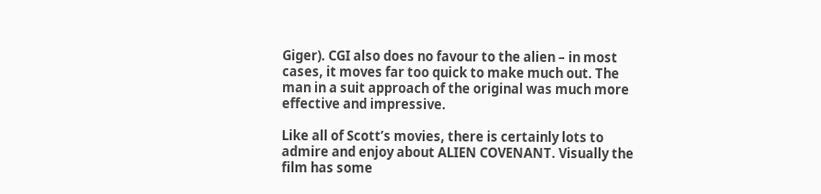Giger). CGI also does no favour to the alien – in most cases, it moves far too quick to make much out. The man in a suit approach of the original was much more effective and impressive.

Like all of Scott’s movies, there is certainly lots to admire and enjoy about ALIEN COVENANT. Visually the film has some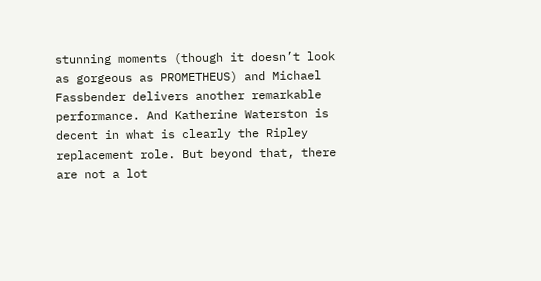stunning moments (though it doesn’t look as gorgeous as PROMETHEUS) and Michael Fassbender delivers another remarkable performance. And Katherine Waterston is decent in what is clearly the Ripley replacement role. But beyond that, there are not a lot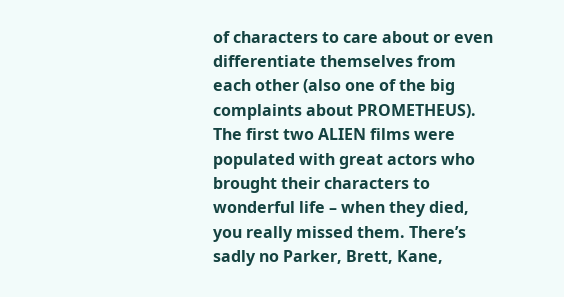of characters to care about or even differentiate themselves from each other (also one of the big complaints about PROMETHEUS). The first two ALIEN films were populated with great actors who brought their characters to wonderful life – when they died, you really missed them. There’s sadly no Parker, Brett, Kane,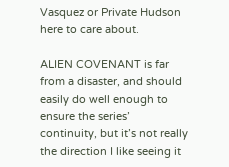Vasquez or Private Hudson here to care about.

ALIEN COVENANT is far from a disaster, and should easily do well enough to ensure the series’ continuity, but it’s not really the direction I like seeing it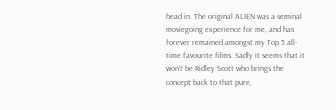head in. The original ALIEN was a seminal moviegoing experience for me, and has forever remained amongst my Top 5 all-time favourite films. Sadly it seems that it won’t be Ridley Scott who brings the concept back to that pure,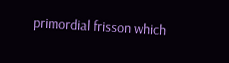primordial frisson which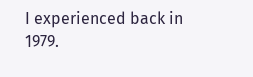I experienced back in 1979.